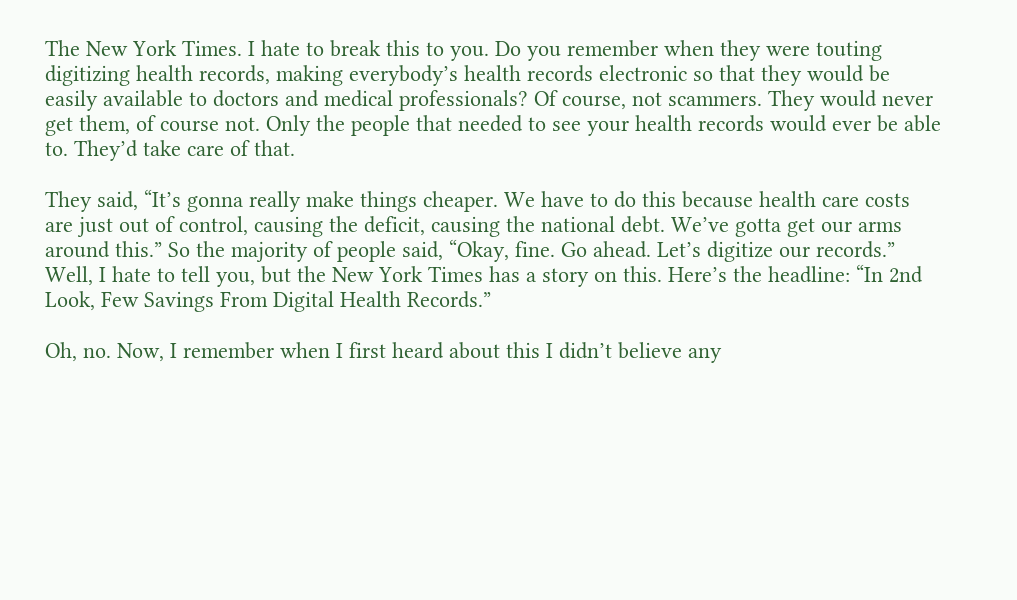The New York Times. I hate to break this to you. Do you remember when they were touting digitizing health records, making everybody’s health records electronic so that they would be easily available to doctors and medical professionals? Of course, not scammers. They would never get them, of course not. Only the people that needed to see your health records would ever be able to. They’d take care of that.

They said, “It’s gonna really make things cheaper. We have to do this because health care costs are just out of control, causing the deficit, causing the national debt. We’ve gotta get our arms around this.” So the majority of people said, “Okay, fine. Go ahead. Let’s digitize our records.” Well, I hate to tell you, but the New York Times has a story on this. Here’s the headline: “In 2nd Look, Few Savings From Digital Health Records.”

Oh, no. Now, I remember when I first heard about this I didn’t believe any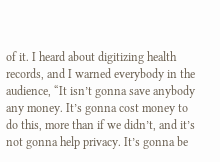of it. I heard about digitizing health records, and I warned everybody in the audience, “It isn’t gonna save anybody any money. It’s gonna cost money to do this, more than if we didn’t, and it’s not gonna help privacy. It’s gonna be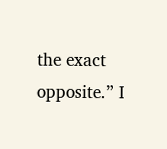the exact opposite.” I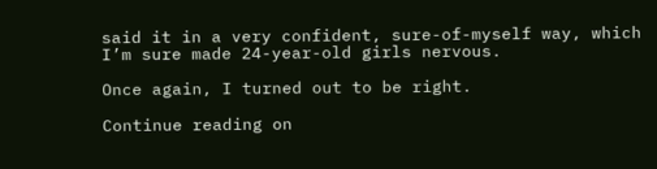said it in a very confident, sure-of-myself way, which I’m sure made 24-year-old girls nervous.

Once again, I turned out to be right.

Continue reading on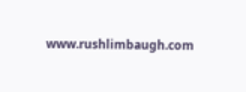www.rushlimbaugh.com